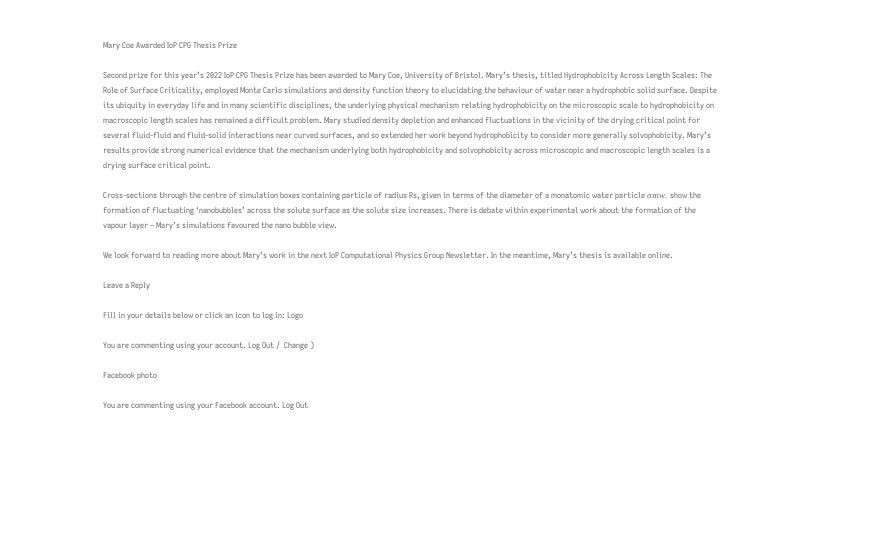Mary Coe Awarded IoP CPG Thesis Prize

Second prize for this year’s 2022 IoP CPG Thesis Prize has been awarded to Mary Coe, University of Bristol. Mary’s thesis, titled Hydrophobicity Across Length Scales: The Role of Surface Criticality, employed Monte Carlo simulations and density function theory to elucidating the behaviour of water near a hydrophobic solid surface. Despite its ubiquity in everyday life and in many scientific disciplines, the underlying physical mechanism relating hydrophobicity on the microscopic scale to hydrophobicity on macroscopic length scales has remained a difficult problem. Mary studied density depletion and enhanced fluctuations in the vicinity of the drying critical point for several fluid-fluid and fluid-solid interactions near curved surfaces, and so extended her work beyond hydrophobicity to consider more generally solvophobicity. Mary’s results provide strong numerical evidence that the mechanism underlying both hydrophobicity and solvophobicity across microscopic and macroscopic length scales is a drying surface critical point.

Cross-sections through the centre of simulation boxes containing particle of radius Rs, given in terms of the diameter of a monatomic water particle σmw, show the formation of fluctuating ‘nanobubbles’ across the solute surface as the solute size increases. There is debate within experimental work about the formation of the vapour layer – Mary’s simulations favoured the nano bubble view.

We look forward to reading more about Mary’s work in the next IoP Computational Physics Group Newsletter. In the meantime, Mary’s thesis is available online.

Leave a Reply

Fill in your details below or click an icon to log in: Logo

You are commenting using your account. Log Out /  Change )

Facebook photo

You are commenting using your Facebook account. Log Out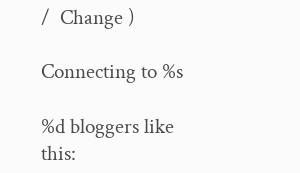/  Change )

Connecting to %s

%d bloggers like this: